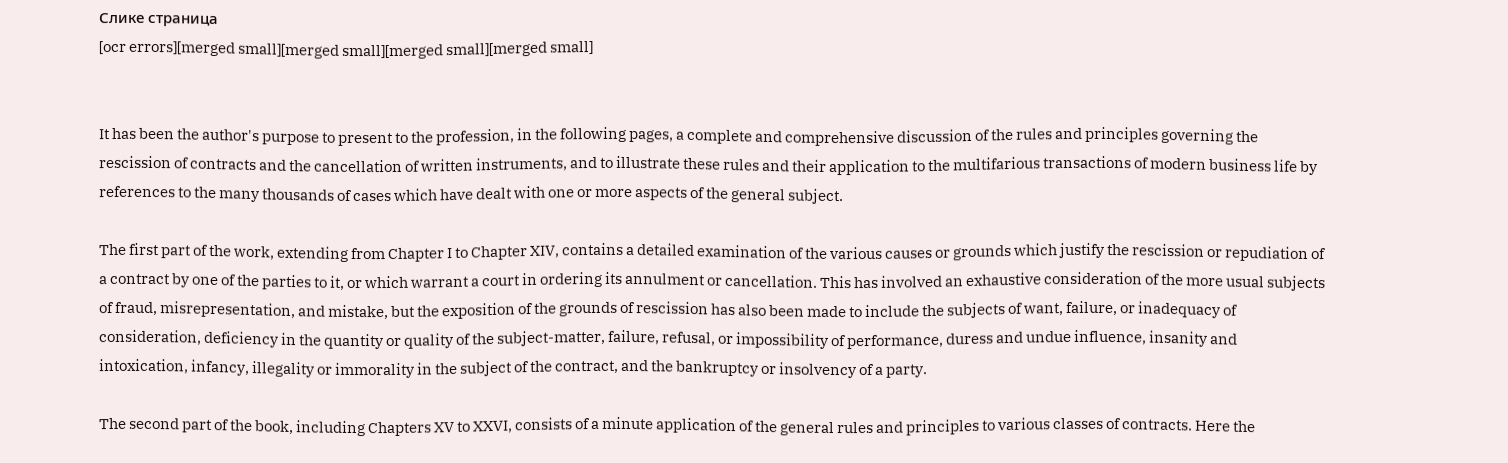Слике страница
[ocr errors][merged small][merged small][merged small][merged small]


It has been the author's purpose to present to the profession, in the following pages, a complete and comprehensive discussion of the rules and principles governing the rescission of contracts and the cancellation of written instruments, and to illustrate these rules and their application to the multifarious transactions of modern business life by references to the many thousands of cases which have dealt with one or more aspects of the general subject.

The first part of the work, extending from Chapter I to Chapter XIV, contains a detailed examination of the various causes or grounds which justify the rescission or repudiation of a contract by one of the parties to it, or which warrant a court in ordering its annulment or cancellation. This has involved an exhaustive consideration of the more usual subjects of fraud, misrepresentation, and mistake, but the exposition of the grounds of rescission has also been made to include the subjects of want, failure, or inadequacy of consideration, deficiency in the quantity or quality of the subject-matter, failure, refusal, or impossibility of performance, duress and undue influence, insanity and intoxication, infancy, illegality or immorality in the subject of the contract, and the bankruptcy or insolvency of a party.

The second part of the book, including Chapters XV to XXVI, consists of a minute application of the general rules and principles to various classes of contracts. Here the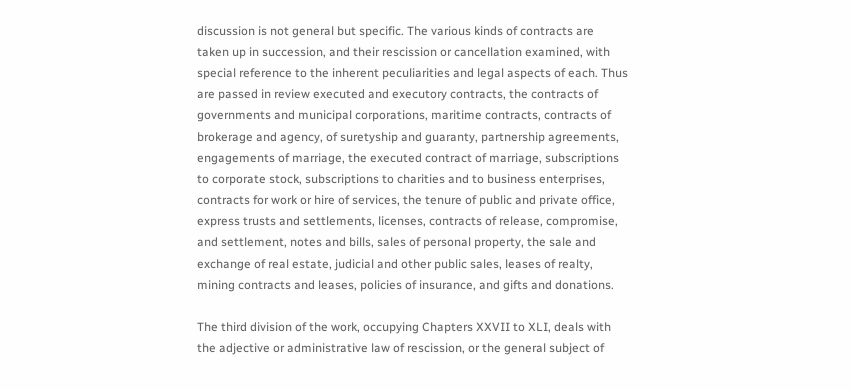discussion is not general but specific. The various kinds of contracts are taken up in succession, and their rescission or cancellation examined, with special reference to the inherent peculiarities and legal aspects of each. Thus are passed in review executed and executory contracts, the contracts of governments and municipal corporations, maritime contracts, contracts of brokerage and agency, of suretyship and guaranty, partnership agreements, engagements of marriage, the executed contract of marriage, subscriptions to corporate stock, subscriptions to charities and to business enterprises, contracts for work or hire of services, the tenure of public and private office, express trusts and settlements, licenses, contracts of release, compromise, and settlement, notes and bills, sales of personal property, the sale and exchange of real estate, judicial and other public sales, leases of realty, mining contracts and leases, policies of insurance, and gifts and donations.

The third division of the work, occupying Chapters XXVII to XLI, deals with the adjective or administrative law of rescission, or the general subject of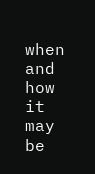when and how it may be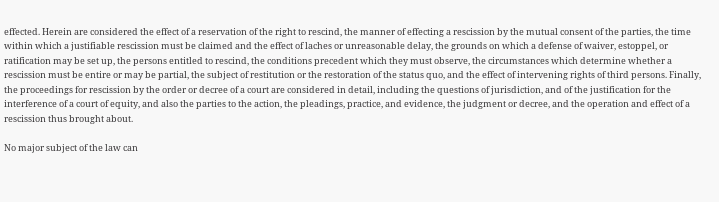effected. Herein are considered the effect of a reservation of the right to rescind, the manner of effecting a rescission by the mutual consent of the parties, the time within which a justifiable rescission must be claimed and the effect of laches or unreasonable delay, the grounds on which a defense of waiver, estoppel, or ratification may be set up, the persons entitled to rescind, the conditions precedent which they must observe, the circumstances which determine whether a rescission must be entire or may be partial, the subject of restitution or the restoration of the status quo, and the effect of intervening rights of third persons. Finally, the proceedings for rescission by the order or decree of a court are considered in detail, including the questions of jurisdiction, and of the justification for the interference of a court of equity, and also the parties to the action, the pleadings, practice, and evidence, the judgment or decree, and the operation and effect of a rescission thus brought about.

No major subject of the law can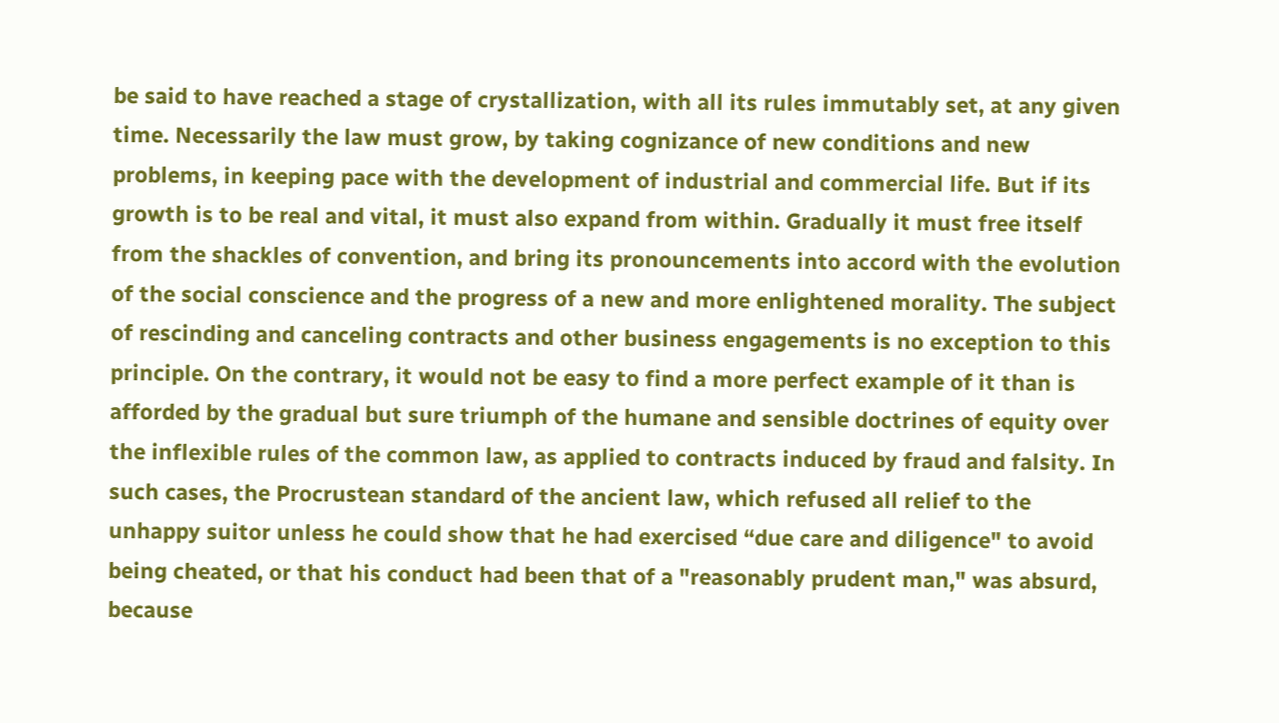be said to have reached a stage of crystallization, with all its rules immutably set, at any given time. Necessarily the law must grow, by taking cognizance of new conditions and new problems, in keeping pace with the development of industrial and commercial life. But if its growth is to be real and vital, it must also expand from within. Gradually it must free itself from the shackles of convention, and bring its pronouncements into accord with the evolution of the social conscience and the progress of a new and more enlightened morality. The subject of rescinding and canceling contracts and other business engagements is no exception to this principle. On the contrary, it would not be easy to find a more perfect example of it than is afforded by the gradual but sure triumph of the humane and sensible doctrines of equity over the inflexible rules of the common law, as applied to contracts induced by fraud and falsity. In such cases, the Procrustean standard of the ancient law, which refused all relief to the unhappy suitor unless he could show that he had exercised “due care and diligence" to avoid being cheated, or that his conduct had been that of a "reasonably prudent man," was absurd, because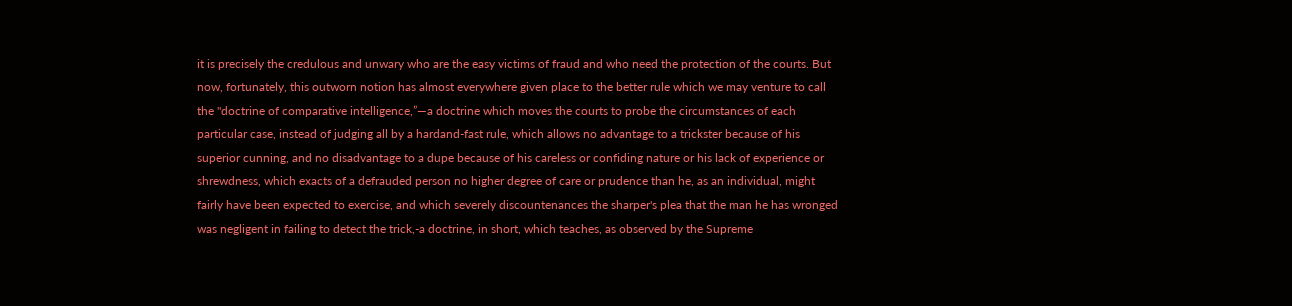it is precisely the credulous and unwary who are the easy victims of fraud and who need the protection of the courts. But now, fortunately, this outworn notion has almost everywhere given place to the better rule which we may venture to call the "doctrine of comparative intelligence,”—a doctrine which moves the courts to probe the circumstances of each particular case, instead of judging all by a hardand-fast rule, which allows no advantage to a trickster because of his superior cunning, and no disadvantage to a dupe because of his careless or confiding nature or his lack of experience or shrewdness, which exacts of a defrauded person no higher degree of care or prudence than he, as an individual, might fairly have been expected to exercise, and which severely discountenances the sharper's plea that the man he has wronged was negligent in failing to detect the trick,-a doctrine, in short, which teaches, as observed by the Supreme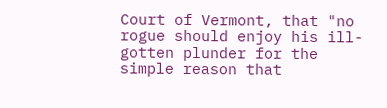Court of Vermont, that "no rogue should enjoy his ill-gotten plunder for the simple reason that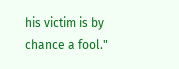his victim is by chance a fool."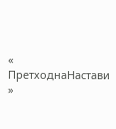« ПретходнаНастави »